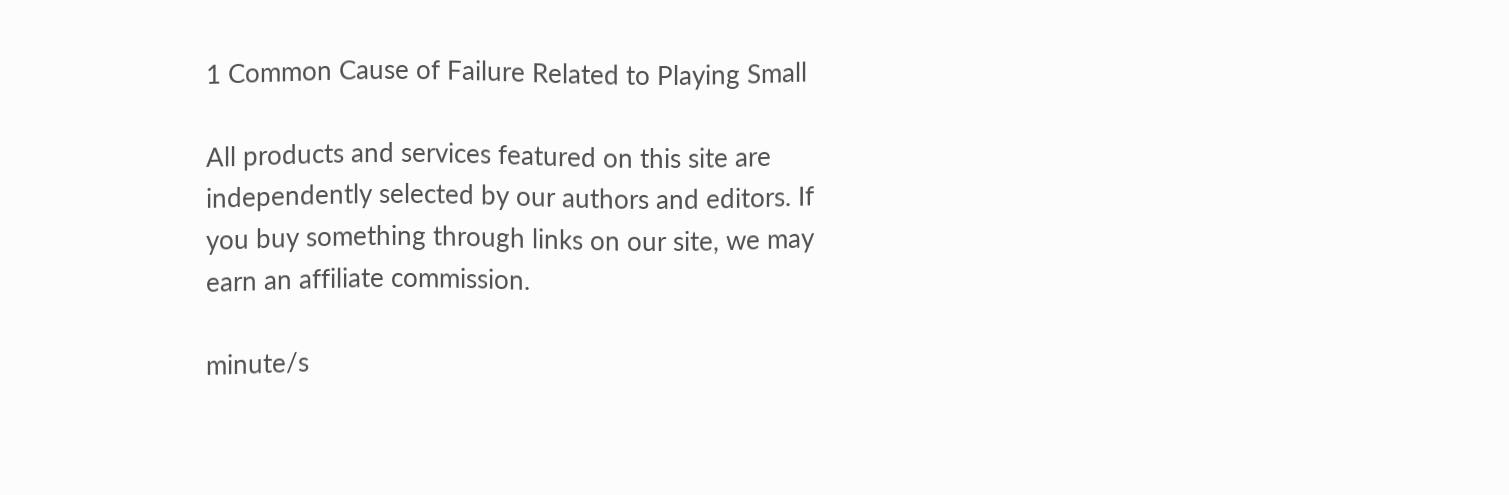1 Common Cause of Failure Related to Playing Small

All products and services featured on this site are independently selected by our authors and editors. If you buy something through links on our site, we may earn an affiliate commission.

minute/s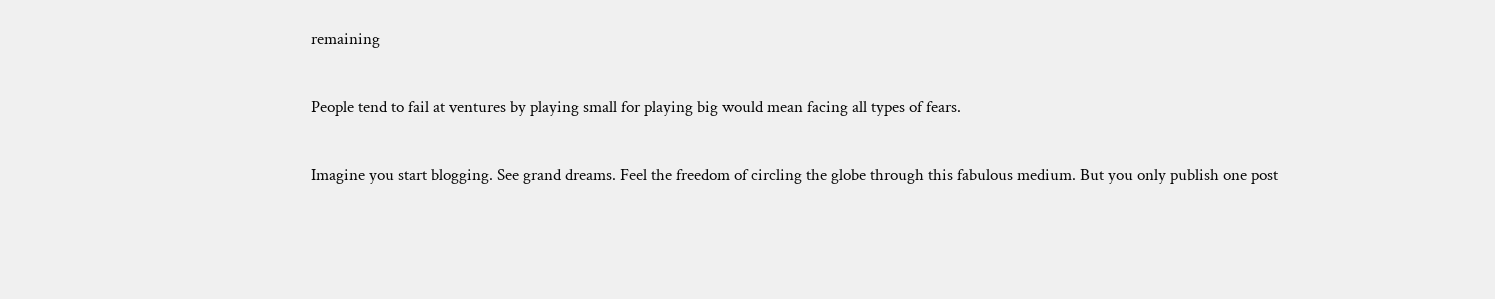remaining

People tend to fail at ventures by playing small for playing big would mean facing all types of fears.

Imagine you start blogging. See grand dreams. Feel the freedom of circling the globe through this fabulous medium. But you only publish one post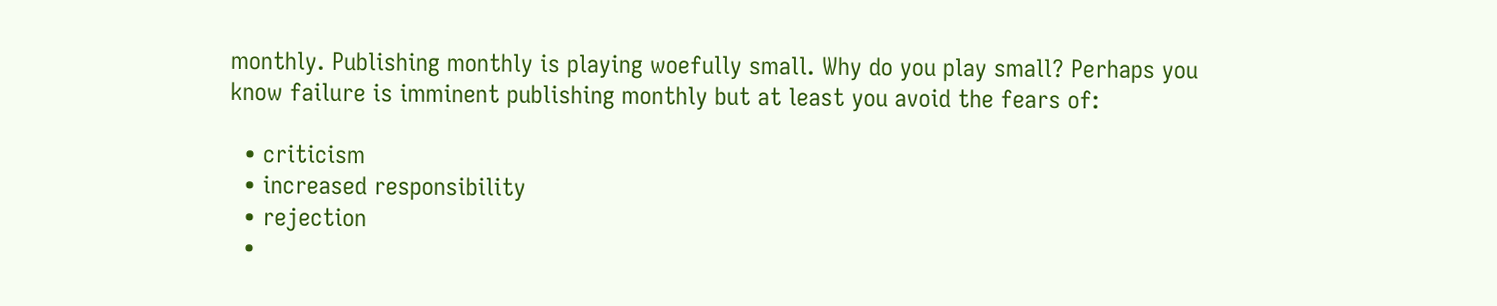monthly. Publishing monthly is playing woefully small. Why do you play small? Perhaps you know failure is imminent publishing monthly but at least you avoid the fears of:

  • criticism
  • increased responsibility
  • rejection
  •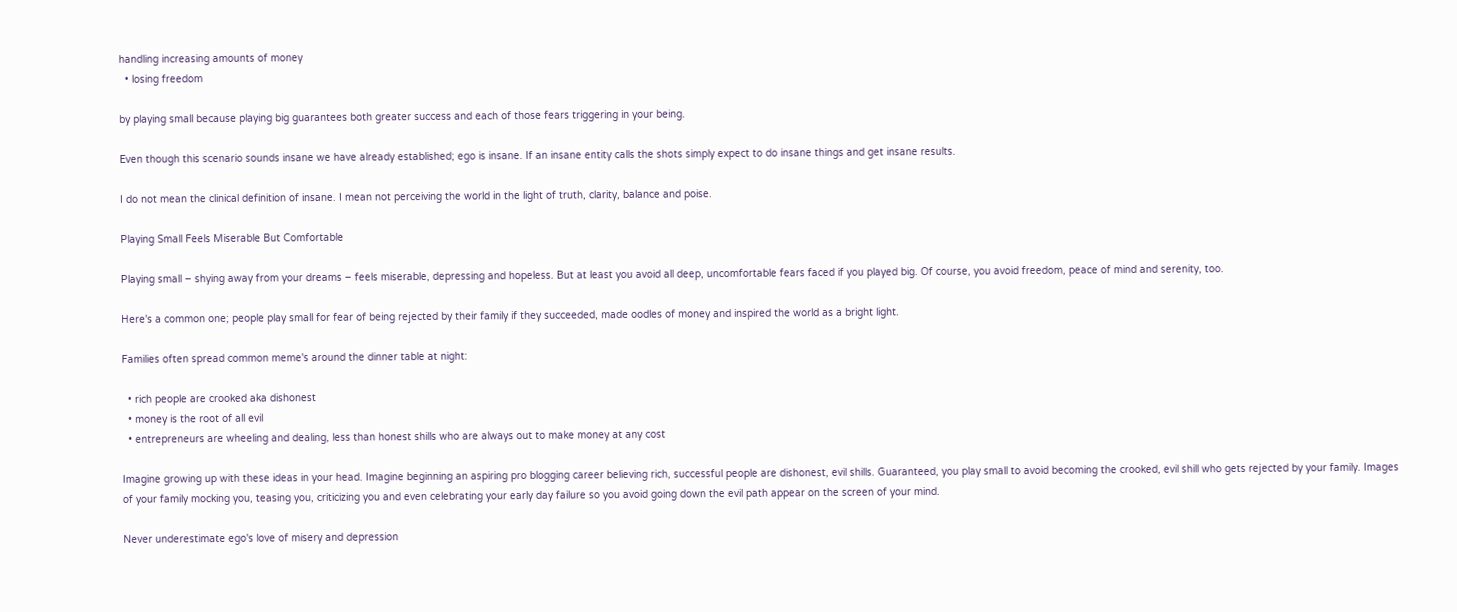handling increasing amounts of money
  • losing freedom

by playing small because playing big guarantees both greater success and each of those fears triggering in your being.

Even though this scenario sounds insane we have already established; ego is insane. If an insane entity calls the shots simply expect to do insane things and get insane results.

I do not mean the clinical definition of insane. I mean not perceiving the world in the light of truth, clarity, balance and poise.

Playing Small Feels Miserable But Comfortable

Playing small – shying away from your dreams – feels miserable, depressing and hopeless. But at least you avoid all deep, uncomfortable fears faced if you played big. Of course, you avoid freedom, peace of mind and serenity, too.

Here's a common one; people play small for fear of being rejected by their family if they succeeded, made oodles of money and inspired the world as a bright light.

Families often spread common meme's around the dinner table at night:

  • rich people are crooked aka dishonest
  • money is the root of all evil
  • entrepreneurs are wheeling and dealing, less than honest shills who are always out to make money at any cost

Imagine growing up with these ideas in your head. Imagine beginning an aspiring pro blogging career believing rich, successful people are dishonest, evil shills. Guaranteed, you play small to avoid becoming the crooked, evil shill who gets rejected by your family. Images of your family mocking you, teasing you, criticizing you and even celebrating your early day failure so you avoid going down the evil path appear on the screen of your mind.

Never underestimate ego's love of misery and depression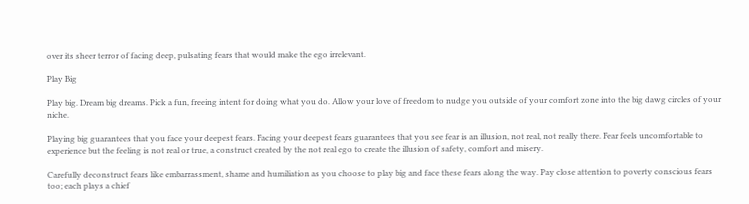over its sheer terror of facing deep, pulsating fears that would make the ego irrelevant.

Play Big

Play big. Dream big dreams. Pick a fun, freeing intent for doing what you do. Allow your love of freedom to nudge you outside of your comfort zone into the big dawg circles of your niche.

Playing big guarantees that you face your deepest fears. Facing your deepest fears guarantees that you see fear is an illusion, not real, not really there. Fear feels uncomfortable to experience but the feeling is not real or true, a construct created by the not real ego to create the illusion of safety, comfort and misery.

Carefully deconstruct fears like embarrassment, shame and humiliation as you choose to play big and face these fears along the way. Pay close attention to poverty conscious fears too; each plays a chief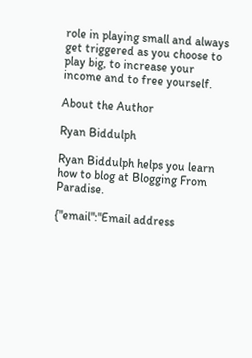role in playing small and always get triggered as you choose to play big, to increase your income and to free yourself.

About the Author

Ryan Biddulph

Ryan Biddulph helps you learn how to blog at Blogging From Paradise.

{"email":"Email address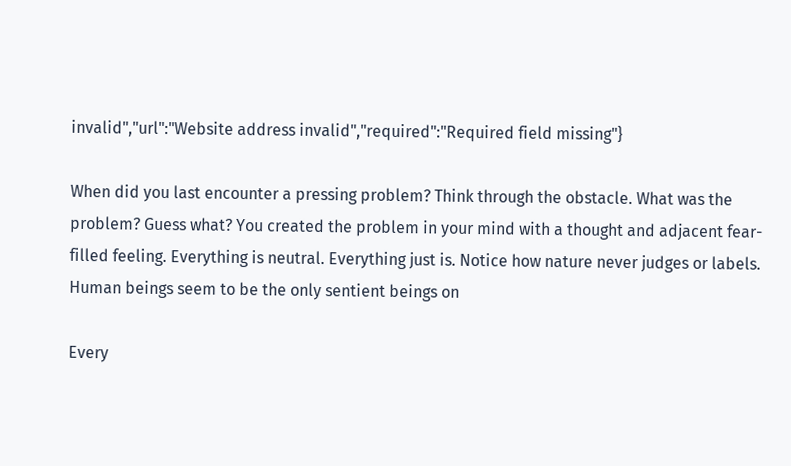invalid","url":"Website address invalid","required":"Required field missing"}

When did you last encounter a pressing problem? Think through the obstacle. What was the problem? Guess what? You created the problem in your mind with a thought and adjacent fear-filled feeling. Everything is neutral. Everything just is. Notice how nature never judges or labels. Human beings seem to be the only sentient beings on

Every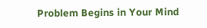Problem Begins in Your Mind